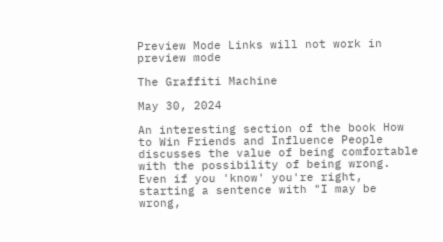Preview Mode Links will not work in preview mode

The Graffiti Machine

May 30, 2024

An interesting section of the book How to Win Friends and Influence People discusses the value of being comfortable with the possibility of being wrong. Even if you 'know' you're right, starting a sentence with "I may be wrong,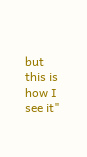but this is how I see it"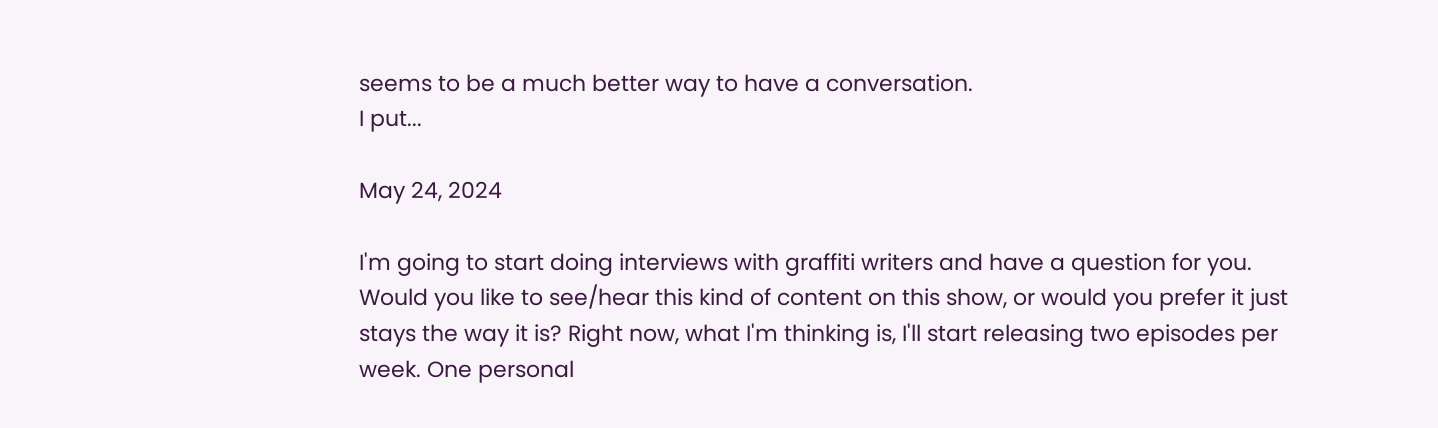seems to be a much better way to have a conversation.
I put...

May 24, 2024

I'm going to start doing interviews with graffiti writers and have a question for you. Would you like to see/hear this kind of content on this show, or would you prefer it just stays the way it is? Right now, what I'm thinking is, I'll start releasing two episodes per week. One personal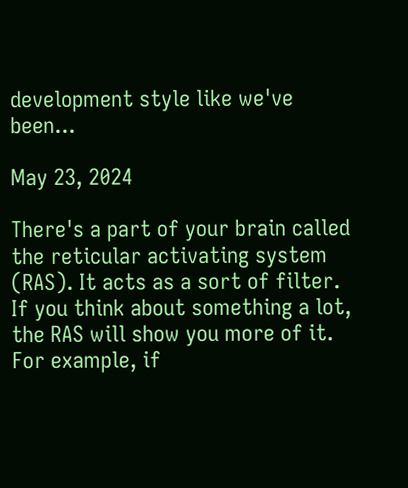development style like we've been...

May 23, 2024

There's a part of your brain called the reticular activating system (RAS). It acts as a sort of filter. If you think about something a lot, the RAS will show you more of it. For example, if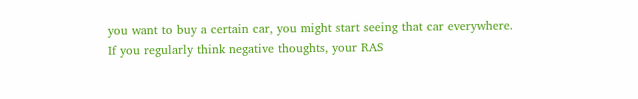you want to buy a certain car, you might start seeing that car everywhere.
If you regularly think negative thoughts, your RAS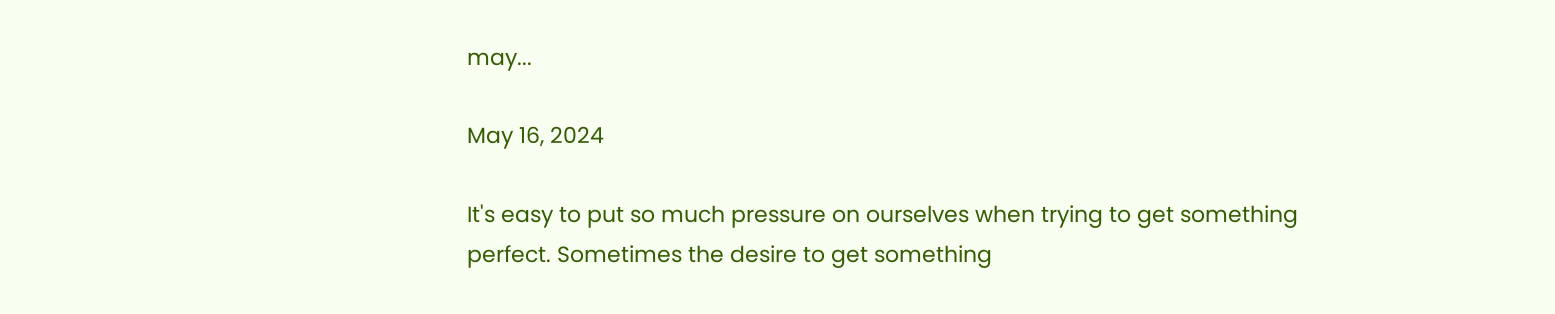may...

May 16, 2024

It's easy to put so much pressure on ourselves when trying to get something perfect. Sometimes the desire to get something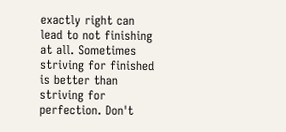exactly right can lead to not finishing at all. Sometimes striving for finished is better than striving for perfection. Don't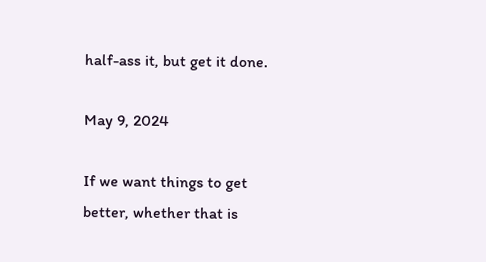half-ass it, but get it done.

May 9, 2024

If we want things to get better, whether that is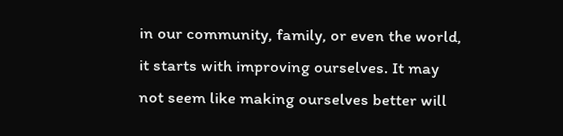in our community, family, or even the world, it starts with improving ourselves. It may not seem like making ourselves better will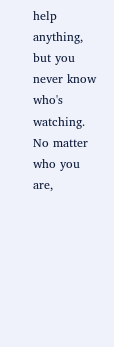help anything, but you never know who's watching.
No matter who you are,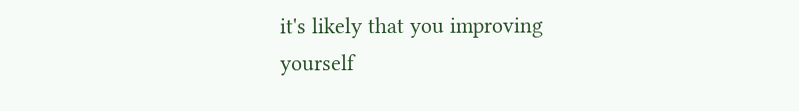it's likely that you improving yourself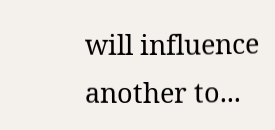will influence another to...